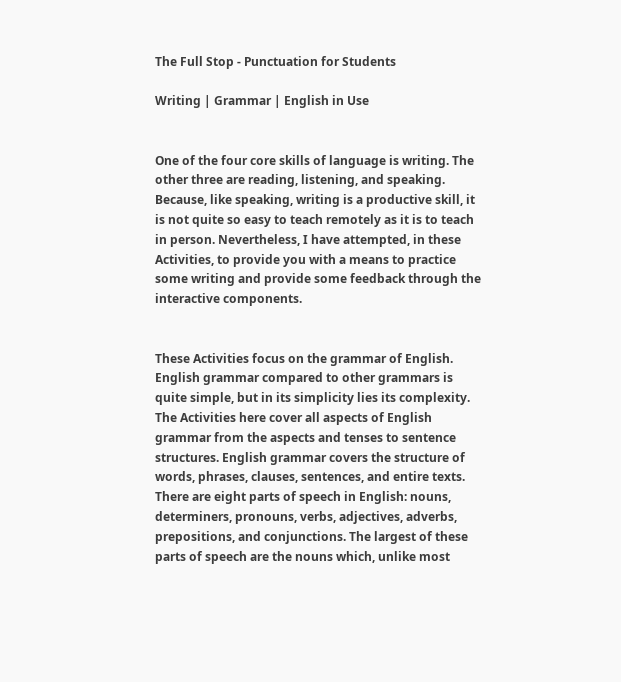The Full Stop - Punctuation for Students

Writing | Grammar | English in Use


One of the four core skills of language is writing. The other three are reading, listening, and speaking. Because, like speaking, writing is a productive skill, it is not quite so easy to teach remotely as it is to teach in person. Nevertheless, I have attempted, in these Activities, to provide you with a means to practice some writing and provide some feedback through the interactive components.


These Activities focus on the grammar of English. English grammar compared to other grammars is quite simple, but in its simplicity lies its complexity. The Activities here cover all aspects of English grammar from the aspects and tenses to sentence structures. English grammar covers the structure of words, phrases, clauses, sentences, and entire texts. There are eight parts of speech in English: nouns, determiners, pronouns, verbs, adjectives, adverbs, prepositions, and conjunctions. The largest of these parts of speech are the nouns which, unlike most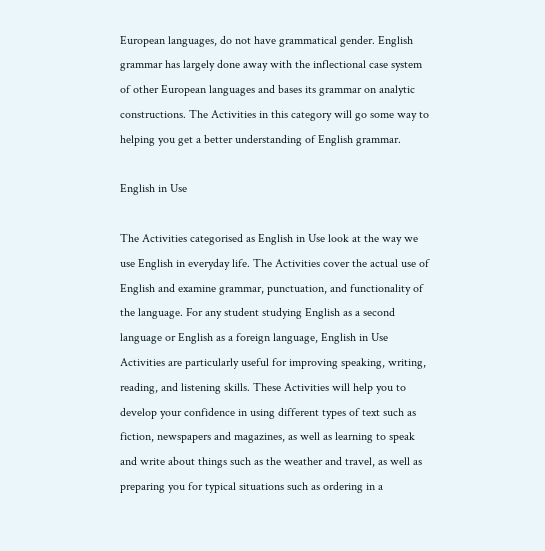European languages, do not have grammatical gender. English grammar has largely done away with the inflectional case system of other European languages and bases its grammar on analytic constructions. The Activities in this category will go some way to helping you get a better understanding of English grammar.

English in Use

The Activities categorised as English in Use look at the way we use English in everyday life. The Activities cover the actual use of English and examine grammar, punctuation, and functionality of the language. For any student studying English as a second language or English as a foreign language, English in Use Activities are particularly useful for improving speaking, writing, reading, and listening skills. These Activities will help you to develop your confidence in using different types of text such as fiction, newspapers and magazines, as well as learning to speak and write about things such as the weather and travel, as well as preparing you for typical situations such as ordering in a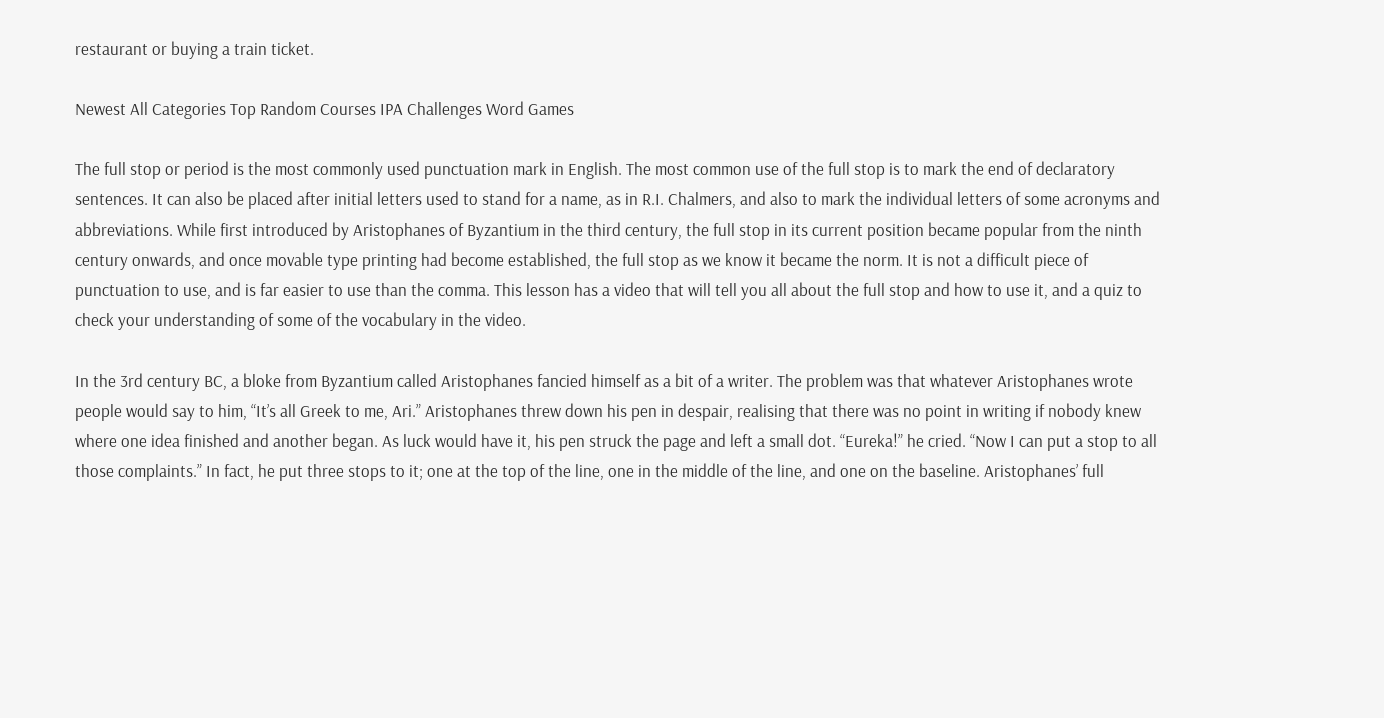restaurant or buying a train ticket.

Newest All Categories Top Random Courses IPA Challenges Word Games

The full stop or period is the most commonly used punctuation mark in English. The most common use of the full stop is to mark the end of declaratory sentences. It can also be placed after initial letters used to stand for a name, as in R.I. Chalmers, and also to mark the individual letters of some acronyms and abbreviations. While first introduced by Aristophanes of Byzantium in the third century, the full stop in its current position became popular from the ninth century onwards, and once movable type printing had become established, the full stop as we know it became the norm. It is not a difficult piece of punctuation to use, and is far easier to use than the comma. This lesson has a video that will tell you all about the full stop and how to use it, and a quiz to check your understanding of some of the vocabulary in the video.

In the 3rd century BC, a bloke from Byzantium called Aristophanes fancied himself as a bit of a writer. The problem was that whatever Aristophanes wrote people would say to him, “It’s all Greek to me, Ari.” Aristophanes threw down his pen in despair, realising that there was no point in writing if nobody knew where one idea finished and another began. As luck would have it, his pen struck the page and left a small dot. “Eureka!” he cried. “Now I can put a stop to all those complaints.” In fact, he put three stops to it; one at the top of the line, one in the middle of the line, and one on the baseline. Aristophanes’ full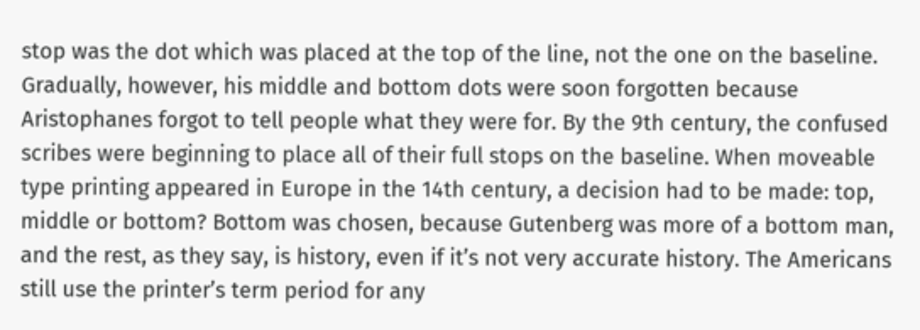stop was the dot which was placed at the top of the line, not the one on the baseline. Gradually, however, his middle and bottom dots were soon forgotten because Aristophanes forgot to tell people what they were for. By the 9th century, the confused scribes were beginning to place all of their full stops on the baseline. When moveable type printing appeared in Europe in the 14th century, a decision had to be made: top, middle or bottom? Bottom was chosen, because Gutenberg was more of a bottom man, and the rest, as they say, is history, even if it’s not very accurate history. The Americans still use the printer’s term period for any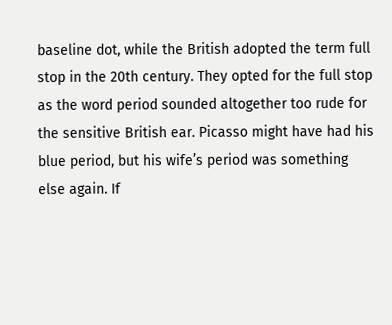baseline dot, while the British adopted the term full stop in the 20th century. They opted for the full stop as the word period sounded altogether too rude for the sensitive British ear. Picasso might have had his blue period, but his wife’s period was something else again. If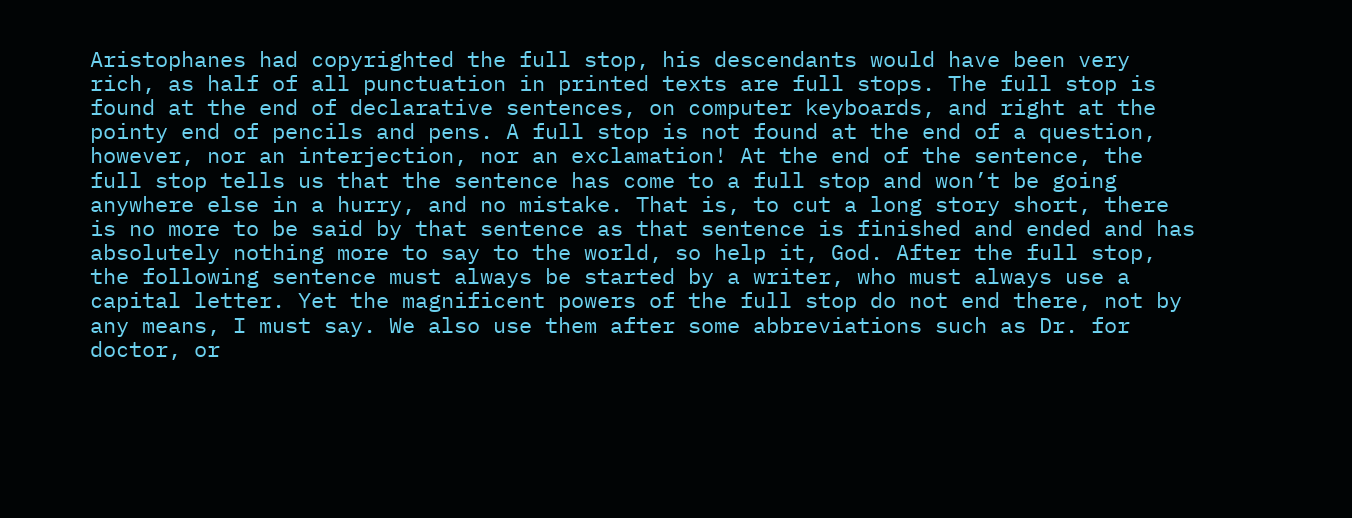Aristophanes had copyrighted the full stop, his descendants would have been very rich, as half of all punctuation in printed texts are full stops. The full stop is found at the end of declarative sentences, on computer keyboards, and right at the pointy end of pencils and pens. A full stop is not found at the end of a question, however, nor an interjection, nor an exclamation! At the end of the sentence, the full stop tells us that the sentence has come to a full stop and won’t be going anywhere else in a hurry, and no mistake. That is, to cut a long story short, there is no more to be said by that sentence as that sentence is finished and ended and has absolutely nothing more to say to the world, so help it, God. After the full stop, the following sentence must always be started by a writer, who must always use a capital letter. Yet the magnificent powers of the full stop do not end there, not by any means, I must say. We also use them after some abbreviations such as Dr. for doctor, or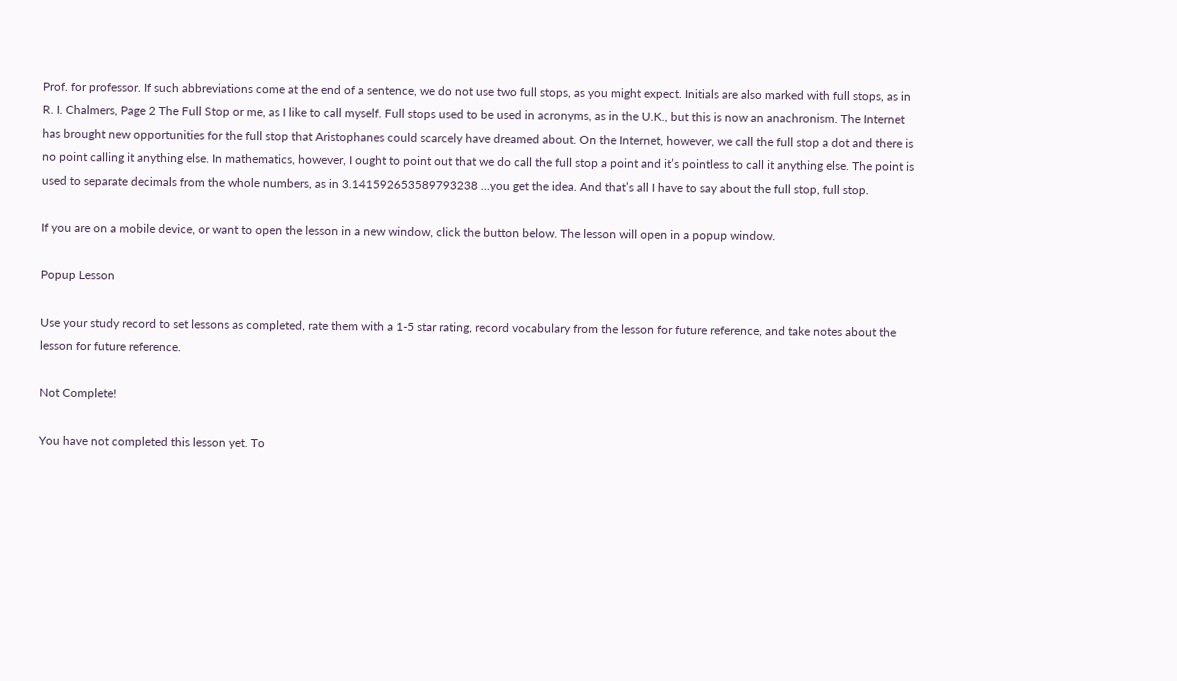Prof. for professor. If such abbreviations come at the end of a sentence, we do not use two full stops, as you might expect. Initials are also marked with full stops, as in R. I. Chalmers, Page 2 The Full Stop or me, as I like to call myself. Full stops used to be used in acronyms, as in the U.K., but this is now an anachronism. The Internet has brought new opportunities for the full stop that Aristophanes could scarcely have dreamed about. On the Internet, however, we call the full stop a dot and there is no point calling it anything else. In mathematics, however, I ought to point out that we do call the full stop a point and it’s pointless to call it anything else. The point is used to separate decimals from the whole numbers, as in 3.141592653589793238 …you get the idea. And that’s all I have to say about the full stop, full stop.

If you are on a mobile device, or want to open the lesson in a new window, click the button below. The lesson will open in a popup window.

Popup Lesson

Use your study record to set lessons as completed, rate them with a 1-5 star rating, record vocabulary from the lesson for future reference, and take notes about the lesson for future reference.

Not Complete!

You have not completed this lesson yet. To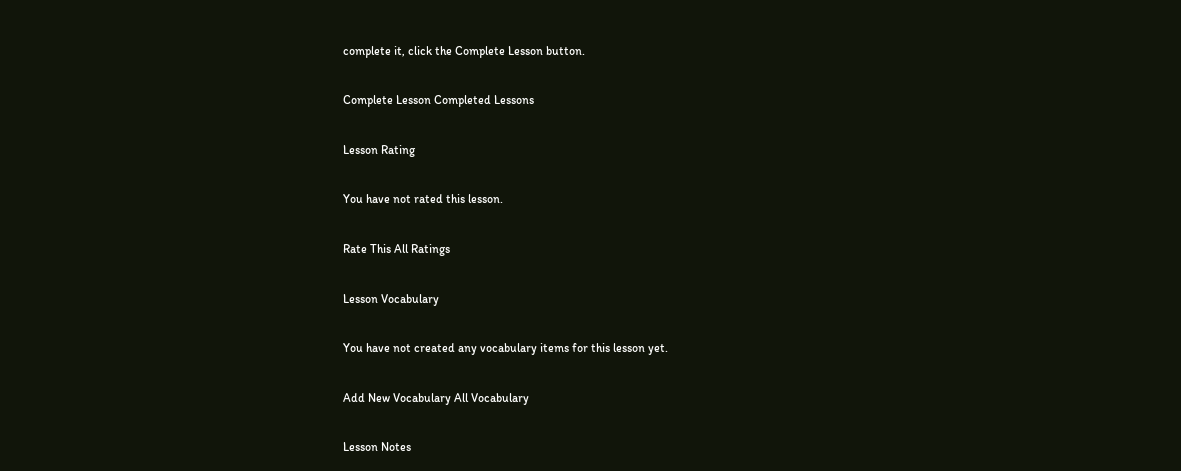complete it, click the Complete Lesson button.

Complete Lesson Completed Lessons

Lesson Rating

You have not rated this lesson.

Rate This All Ratings

Lesson Vocabulary

You have not created any vocabulary items for this lesson yet.

Add New Vocabulary All Vocabulary

Lesson Notes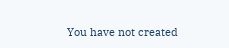You have not created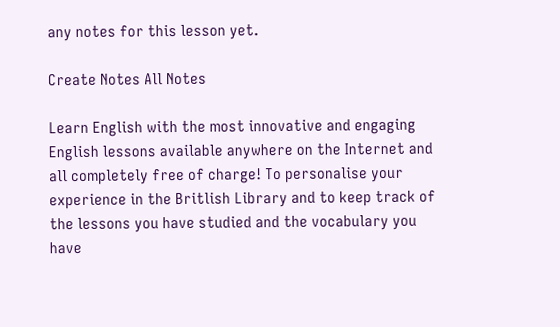any notes for this lesson yet.

Create Notes All Notes

Learn English with the most innovative and engaging English lessons available anywhere on the Internet and all completely free of charge! To personalise your experience in the Britlish Library and to keep track of the lessons you have studied and the vocabulary you have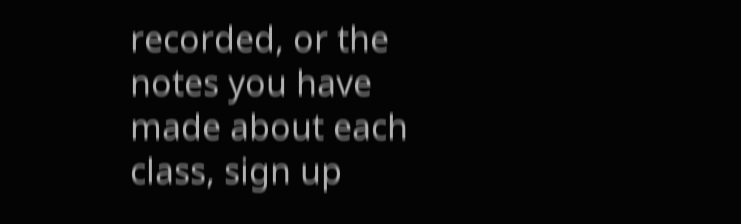recorded, or the notes you have made about each class, sign up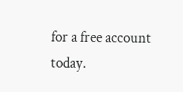for a free account today.